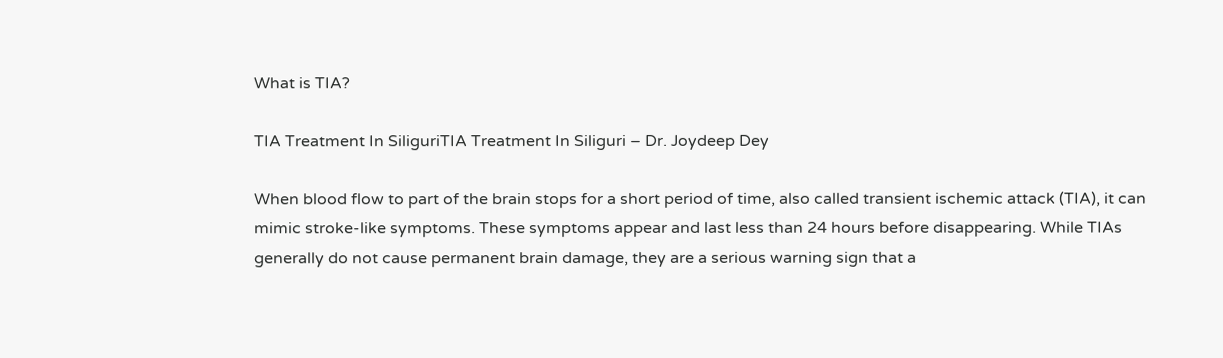What is TIA?

TIA Treatment In SiliguriTIA Treatment In Siliguri – Dr. Joydeep Dey

When blood flow to part of the brain stops for a short period of time, also called transient ischemic attack (TIA), it can mimic stroke-like symptoms. These symptoms appear and last less than 24 hours before disappearing. While TIAs generally do not cause permanent brain damage, they are a serious warning sign that a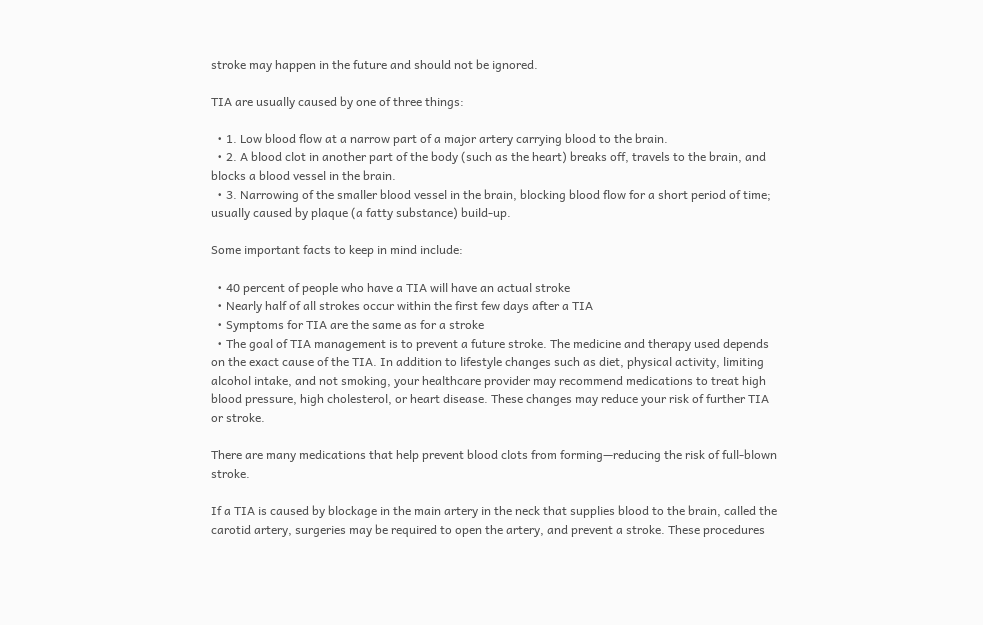stroke may happen in the future and should not be ignored.

TIA are usually caused by one of three things:

  • 1. Low blood flow at a narrow part of a major artery carrying blood to the brain.
  • 2. A blood clot in another part of the body (such as the heart) breaks off, travels to the brain, and blocks a blood vessel in the brain.
  • 3. Narrowing of the smaller blood vessel in the brain, blocking blood flow for a short period of time; usually caused by plaque (a fatty substance) build-up.

Some important facts to keep in mind include:

  • 40 percent of people who have a TIA will have an actual stroke
  • Nearly half of all strokes occur within the first few days after a TIA
  • Symptoms for TIA are the same as for a stroke
  • The goal of TIA management is to prevent a future stroke. The medicine and therapy used depends on the exact cause of the TIA. In addition to lifestyle changes such as diet, physical activity, limiting alcohol intake, and not smoking, your healthcare provider may recommend medications to treat high blood pressure, high cholesterol, or heart disease. These changes may reduce your risk of further TIA or stroke.

There are many medications that help prevent blood clots from forming—reducing the risk of full-blown stroke.

If a TIA is caused by blockage in the main artery in the neck that supplies blood to the brain, called the carotid artery, surgeries may be required to open the artery, and prevent a stroke. These procedures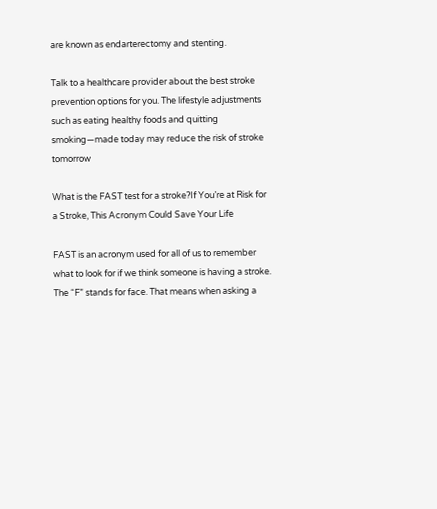are known as endarterectomy and stenting.

Talk to a healthcare provider about the best stroke prevention options for you. The lifestyle adjustments such as eating healthy foods and quitting smoking—made today may reduce the risk of stroke tomorrow

What is the FAST test for a stroke?If You’re at Risk for a Stroke, This Acronym Could Save Your Life

FAST is an acronym used for all of us to remember what to look for if we think someone is having a stroke. The “F” stands for face. That means when asking a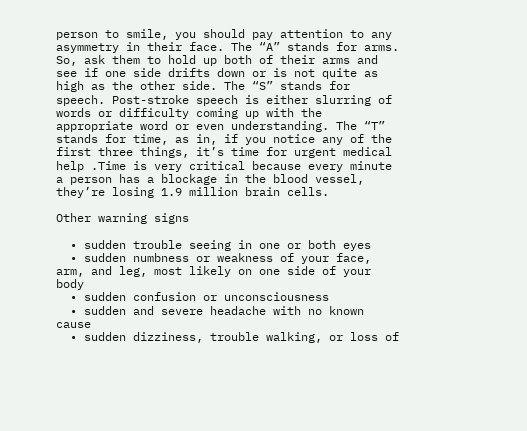person to smile, you should pay attention to any asymmetry in their face. The “A” stands for arms. So, ask them to hold up both of their arms and see if one side drifts down or is not quite as high as the other side. The “S” stands for speech. Post-stroke speech is either slurring of words or difficulty coming up with the appropriate word or even understanding. The “T” stands for time, as in, if you notice any of the first three things, it’s time for urgent medical help .Time is very critical because every minute a person has a blockage in the blood vessel, they’re losing 1.9 million brain cells.

Other warning signs

  • sudden trouble seeing in one or both eyes
  • sudden numbness or weakness of your face, arm, and leg, most likely on one side of your body
  • sudden confusion or unconsciousness
  • sudden and severe headache with no known cause
  • sudden dizziness, trouble walking, or loss of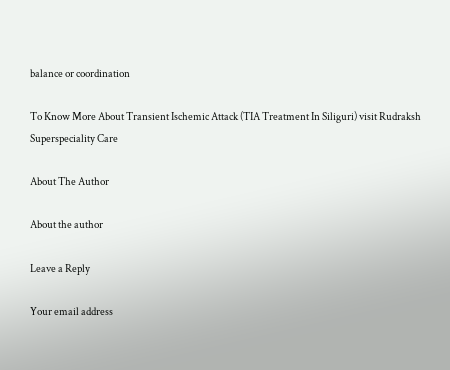balance or coordination

To Know More About Transient Ischemic Attack (TIA Treatment In Siliguri) visit Rudraksh Superspeciality Care

About The Author

About the author

Leave a Reply

Your email address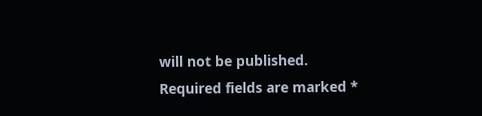will not be published. Required fields are marked *